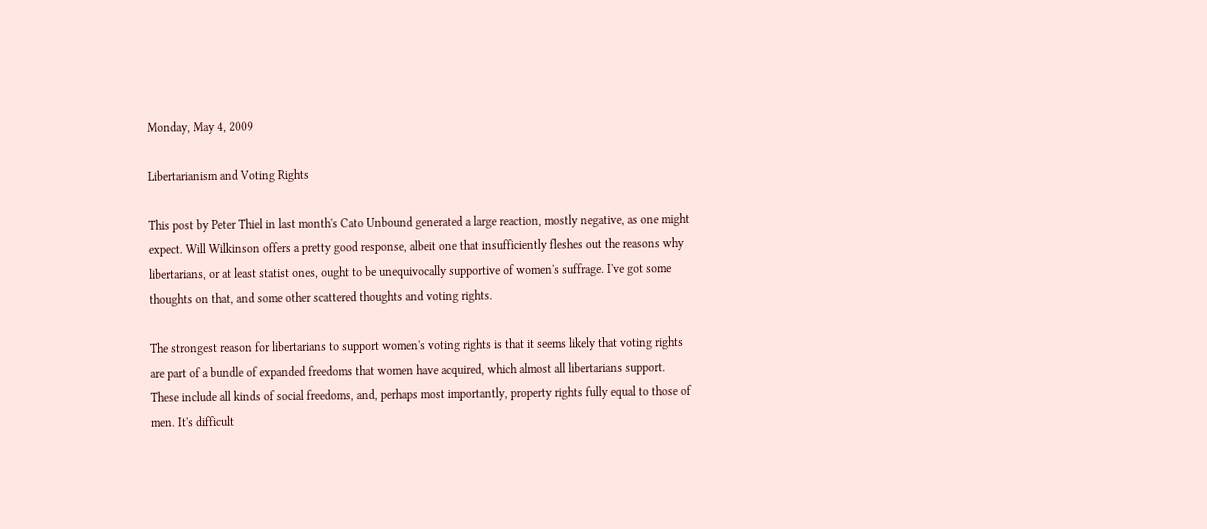Monday, May 4, 2009

Libertarianism and Voting Rights

This post by Peter Thiel in last month's Cato Unbound generated a large reaction, mostly negative, as one might expect. Will Wilkinson offers a pretty good response, albeit one that insufficiently fleshes out the reasons why libertarians, or at least statist ones, ought to be unequivocally supportive of women's suffrage. I've got some thoughts on that, and some other scattered thoughts and voting rights.

The strongest reason for libertarians to support women's voting rights is that it seems likely that voting rights are part of a bundle of expanded freedoms that women have acquired, which almost all libertarians support. These include all kinds of social freedoms, and, perhaps most importantly, property rights fully equal to those of men. It's difficult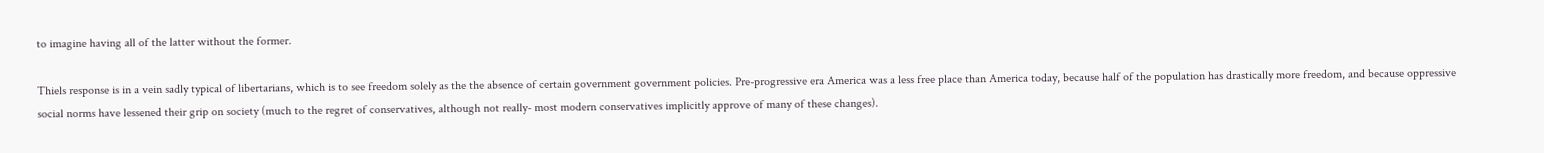to imagine having all of the latter without the former.

Thiels response is in a vein sadly typical of libertarians, which is to see freedom solely as the the absence of certain government government policies. Pre-progressive era America was a less free place than America today, because half of the population has drastically more freedom, and because oppressive social norms have lessened their grip on society (much to the regret of conservatives, although not really- most modern conservatives implicitly approve of many of these changes).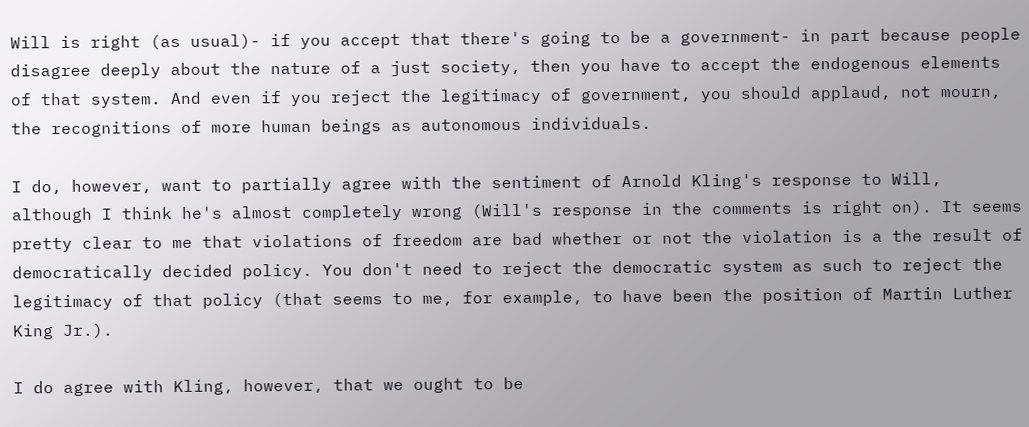Will is right (as usual)- if you accept that there's going to be a government- in part because people disagree deeply about the nature of a just society, then you have to accept the endogenous elements of that system. And even if you reject the legitimacy of government, you should applaud, not mourn, the recognitions of more human beings as autonomous individuals.

I do, however, want to partially agree with the sentiment of Arnold Kling's response to Will, although I think he's almost completely wrong (Will's response in the comments is right on). It seems pretty clear to me that violations of freedom are bad whether or not the violation is a the result of democratically decided policy. You don't need to reject the democratic system as such to reject the legitimacy of that policy (that seems to me, for example, to have been the position of Martin Luther King Jr.).

I do agree with Kling, however, that we ought to be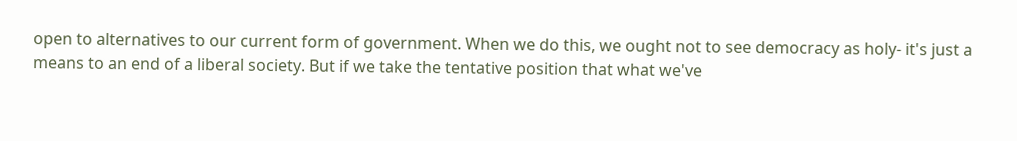open to alternatives to our current form of government. When we do this, we ought not to see democracy as holy- it's just a means to an end of a liberal society. But if we take the tentative position that what we've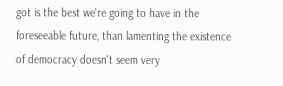got is the best we're going to have in the foreseeable future, than lamenting the existence of democracy doesn't seem very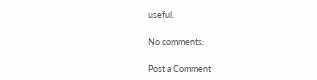useful.

No comments:

Post a Comment